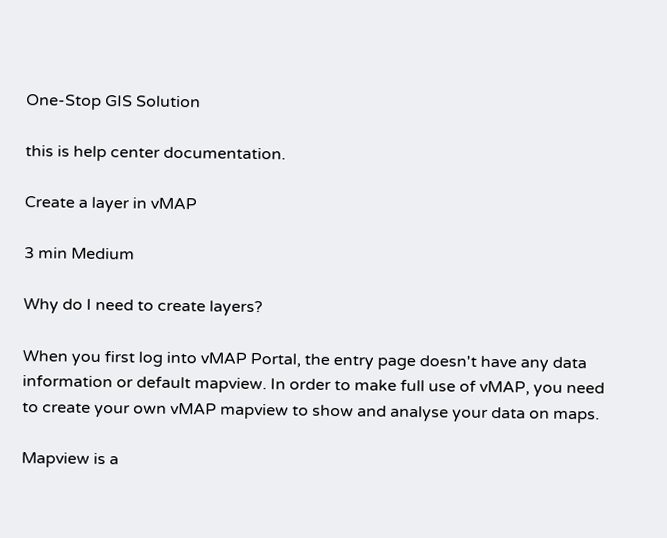One-Stop GIS Solution

this is help center documentation.

Create a layer in vMAP

3 min Medium

Why do I need to create layers?

When you first log into vMAP Portal, the entry page doesn't have any data information or default mapview. In order to make full use of vMAP, you need to create your own vMAP mapview to show and analyse your data on maps.

Mapview is a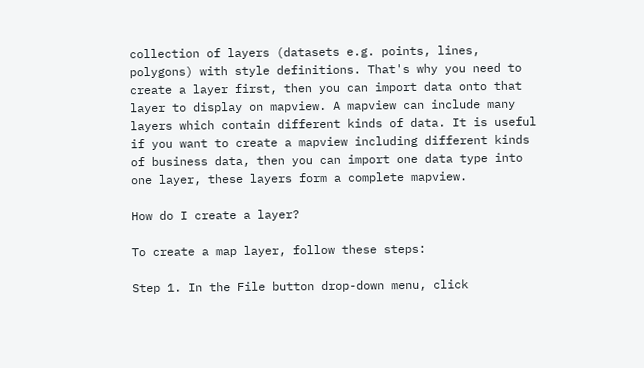collection of layers (datasets e.g. points, lines, polygons) with style definitions. That's why you need to create a layer first, then you can import data onto that layer to display on mapview. A mapview can include many layers which contain different kinds of data. It is useful if you want to create a mapview including different kinds of business data, then you can import one data type into one layer, these layers form a complete mapview.

How do I create a layer?

To create a map layer, follow these steps:

Step 1. In the File button drop-down menu, click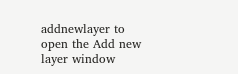addnewlayer to open the Add new layer window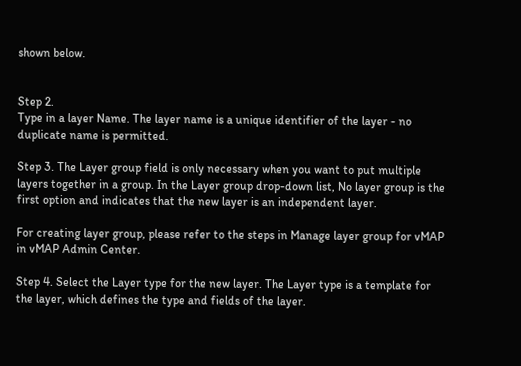shown below.


Step 2.
Type in a layer Name. The layer name is a unique identifier of the layer - no duplicate name is permitted.

Step 3. The Layer group field is only necessary when you want to put multiple layers together in a group. In the Layer group drop-down list, No layer group is the first option and indicates that the new layer is an independent layer.

For creating layer group, please refer to the steps in Manage layer group for vMAP in vMAP Admin Center.

Step 4. Select the Layer type for the new layer. The Layer type is a template for the layer, which defines the type and fields of the layer.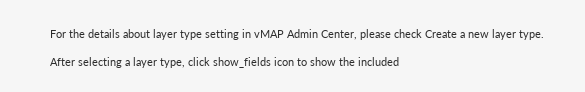For the details about layer type setting in vMAP Admin Center, please check Create a new layer type.

After selecting a layer type, click show_fields icon to show the included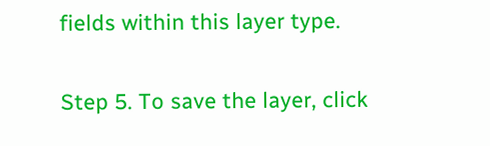fields within this layer type.


Step 5. To save the layer, click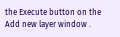the Execute button on the Add new layer window .